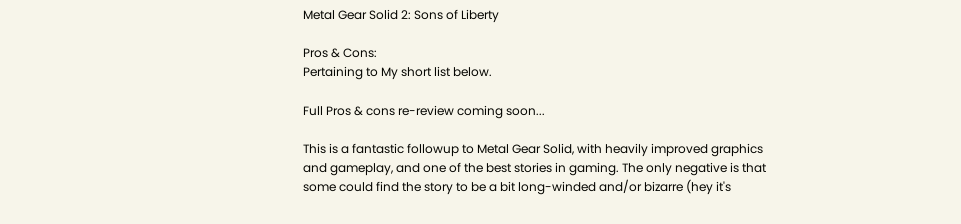Metal Gear Solid 2: Sons of Liberty

Pros & Cons:
Pertaining to My short list below.

Full Pros & cons re-review coming soon...

This is a fantastic followup to Metal Gear Solid, with heavily improved graphics and gameplay, and one of the best stories in gaming. The only negative is that some could find the story to be a bit long-winded and/or bizarre (hey it's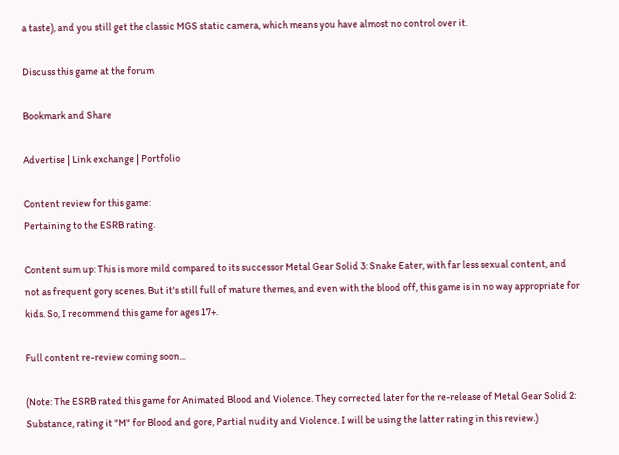a taste), and you still get the classic MGS static camera, which means you have almost no control over it.

Discuss this game at the forum

Bookmark and Share

Advertise | Link exchange | Portfolio

Content review for this game:
Pertaining to the ESRB rating.

Content sum up: This is more mild compared to its successor Metal Gear Solid 3: Snake Eater, with far less sexual content, and not as frequent gory scenes. But it's still full of mature themes, and even with the blood off, this game is in no way appropriate for kids. So, I recommend this game for ages 17+.

Full content re-review coming soon...

(Note: The ESRB rated this game for Animated Blood and Violence. They corrected later for the re-release of Metal Gear Solid 2: Substance, rating it "M" for Blood and gore, Partial nudity and Violence. I will be using the latter rating in this review.)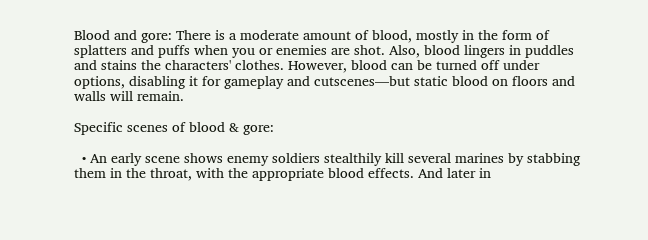Blood and gore: There is a moderate amount of blood, mostly in the form of splatters and puffs when you or enemies are shot. Also, blood lingers in puddles and stains the characters' clothes. However, blood can be turned off under options, disabling it for gameplay and cutscenes—but static blood on floors and walls will remain.

Specific scenes of blood & gore:

  • An early scene shows enemy soldiers stealthily kill several marines by stabbing them in the throat, with the appropriate blood effects. And later in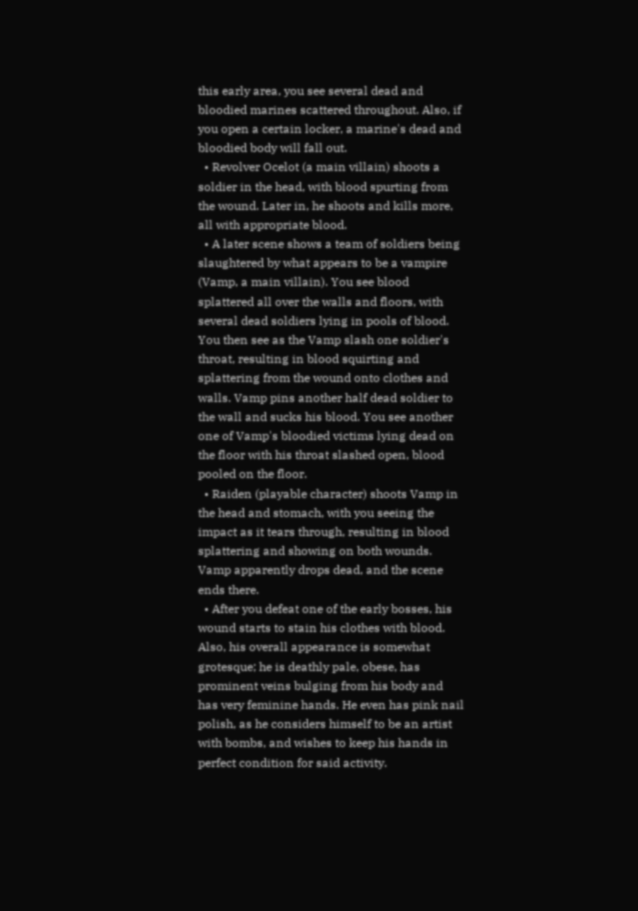this early area, you see several dead and bloodied marines scattered throughout. Also, if you open a certain locker, a marine's dead and bloodied body will fall out.
  • Revolver Ocelot (a main villain) shoots a soldier in the head, with blood spurting from the wound. Later in, he shoots and kills more, all with appropriate blood.
  • A later scene shows a team of soldiers being slaughtered by what appears to be a vampire (Vamp, a main villain). You see blood splattered all over the walls and floors, with several dead soldiers lying in pools of blood. You then see as the Vamp slash one soldier's throat, resulting in blood squirting and splattering from the wound onto clothes and walls. Vamp pins another half dead soldier to the wall and sucks his blood. You see another one of Vamp's bloodied victims lying dead on the floor with his throat slashed open, blood pooled on the floor.
  • Raiden (playable character) shoots Vamp in the head and stomach, with you seeing the impact as it tears through, resulting in blood splattering and showing on both wounds. Vamp apparently drops dead, and the scene ends there.
  • After you defeat one of the early bosses, his wound starts to stain his clothes with blood. Also, his overall appearance is somewhat grotesque; he is deathly pale, obese, has prominent veins bulging from his body and has very feminine hands. He even has pink nail polish, as he considers himself to be an artist with bombs, and wishes to keep his hands in perfect condition for said activity.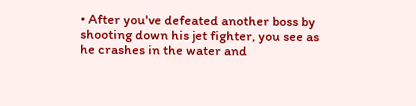• After you've defeated another boss by shooting down his jet fighter, you see as he crashes in the water and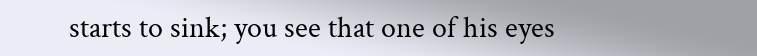starts to sink; you see that one of his eyes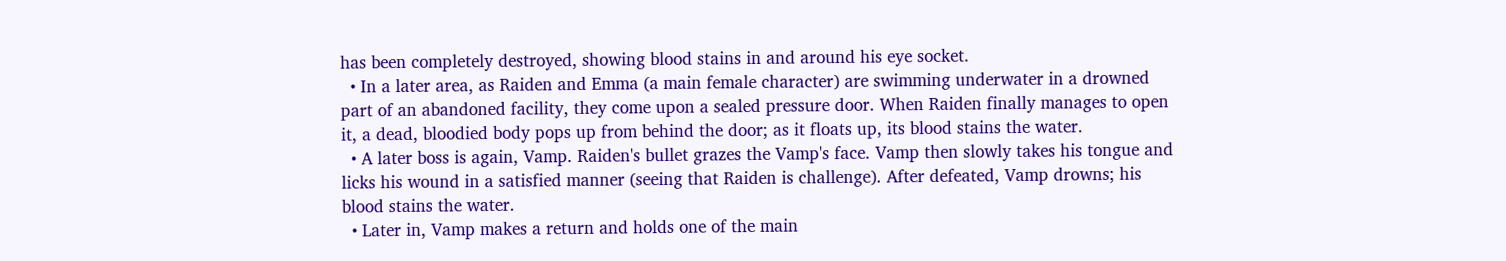has been completely destroyed, showing blood stains in and around his eye socket.
  • In a later area, as Raiden and Emma (a main female character) are swimming underwater in a drowned part of an abandoned facility, they come upon a sealed pressure door. When Raiden finally manages to open it, a dead, bloodied body pops up from behind the door; as it floats up, its blood stains the water.
  • A later boss is again, Vamp. Raiden's bullet grazes the Vamp's face. Vamp then slowly takes his tongue and licks his wound in a satisfied manner (seeing that Raiden is challenge). After defeated, Vamp drowns; his blood stains the water.
  • Later in, Vamp makes a return and holds one of the main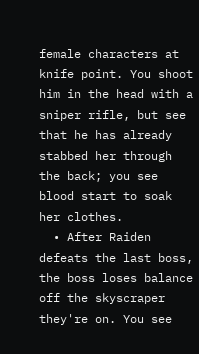female characters at knife point. You shoot him in the head with a sniper rifle, but see that he has already stabbed her through the back; you see blood start to soak her clothes.
  • After Raiden defeats the last boss, the boss loses balance off the skyscraper they're on. You see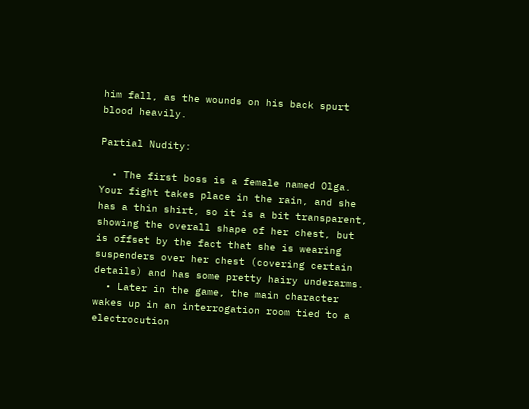him fall, as the wounds on his back spurt blood heavily.

Partial Nudity:

  • The first boss is a female named Olga. Your fight takes place in the rain, and she has a thin shirt, so it is a bit transparent, showing the overall shape of her chest, but is offset by the fact that she is wearing suspenders over her chest (covering certain details) and has some pretty hairy underarms.
  • Later in the game, the main character wakes up in an interrogation room tied to a electrocution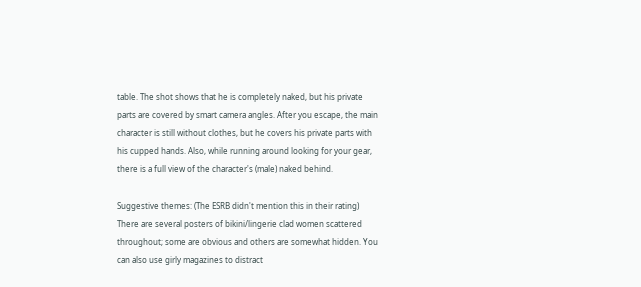table. The shot shows that he is completely naked, but his private parts are covered by smart camera angles. After you escape, the main character is still without clothes, but he covers his private parts with his cupped hands. Also, while running around looking for your gear, there is a full view of the character's (male) naked behind.

Suggestive themes: (The ESRB didn't mention this in their rating) There are several posters of bikini/lingerie clad women scattered throughout; some are obvious and others are somewhat hidden. You can also use girly magazines to distract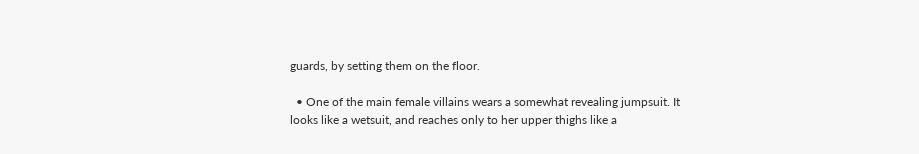guards, by setting them on the floor.

  • One of the main female villains wears a somewhat revealing jumpsuit. It looks like a wetsuit, and reaches only to her upper thighs like a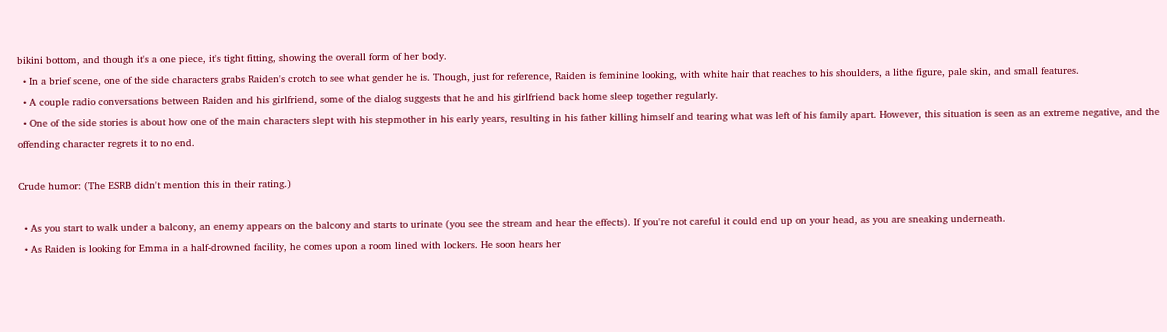bikini bottom, and though it's a one piece, it's tight fitting, showing the overall form of her body.
  • In a brief scene, one of the side characters grabs Raiden's crotch to see what gender he is. Though, just for reference, Raiden is feminine looking, with white hair that reaches to his shoulders, a lithe figure, pale skin, and small features.
  • A couple radio conversations between Raiden and his girlfriend, some of the dialog suggests that he and his girlfriend back home sleep together regularly.
  • One of the side stories is about how one of the main characters slept with his stepmother in his early years, resulting in his father killing himself and tearing what was left of his family apart. However, this situation is seen as an extreme negative, and the offending character regrets it to no end.

Crude humor: (The ESRB didn't mention this in their rating.)

  • As you start to walk under a balcony, an enemy appears on the balcony and starts to urinate (you see the stream and hear the effects). If you're not careful it could end up on your head, as you are sneaking underneath.
  • As Raiden is looking for Emma in a half-drowned facility, he comes upon a room lined with lockers. He soon hears her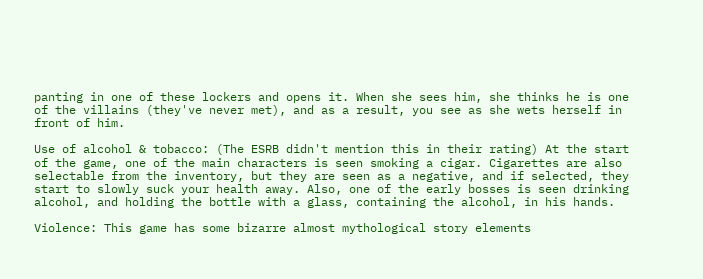panting in one of these lockers and opens it. When she sees him, she thinks he is one of the villains (they've never met), and as a result, you see as she wets herself in front of him.

Use of alcohol & tobacco: (The ESRB didn't mention this in their rating) At the start of the game, one of the main characters is seen smoking a cigar. Cigarettes are also selectable from the inventory, but they are seen as a negative, and if selected, they start to slowly suck your health away. Also, one of the early bosses is seen drinking alcohol, and holding the bottle with a glass, containing the alcohol, in his hands.

Violence: This game has some bizarre almost mythological story elements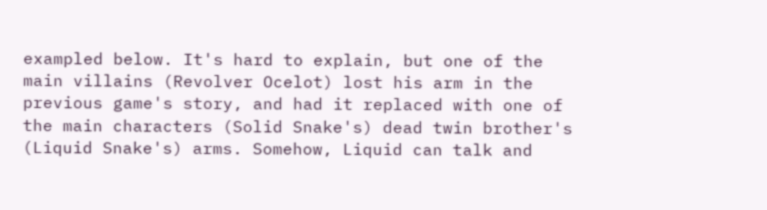exampled below. It's hard to explain, but one of the main villains (Revolver Ocelot) lost his arm in the previous game's story, and had it replaced with one of the main characters (Solid Snake's) dead twin brother's (Liquid Snake's) arms. Somehow, Liquid can talk and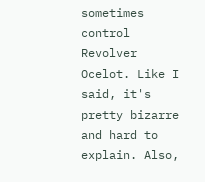sometimes control Revolver Ocelot. Like I said, it's pretty bizarre and hard to explain. Also,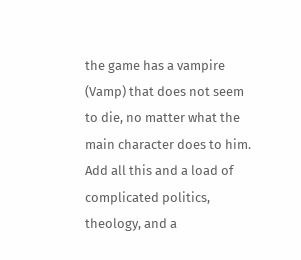the game has a vampire (Vamp) that does not seem to die, no matter what the main character does to him. Add all this and a load of complicated politics, theology, and a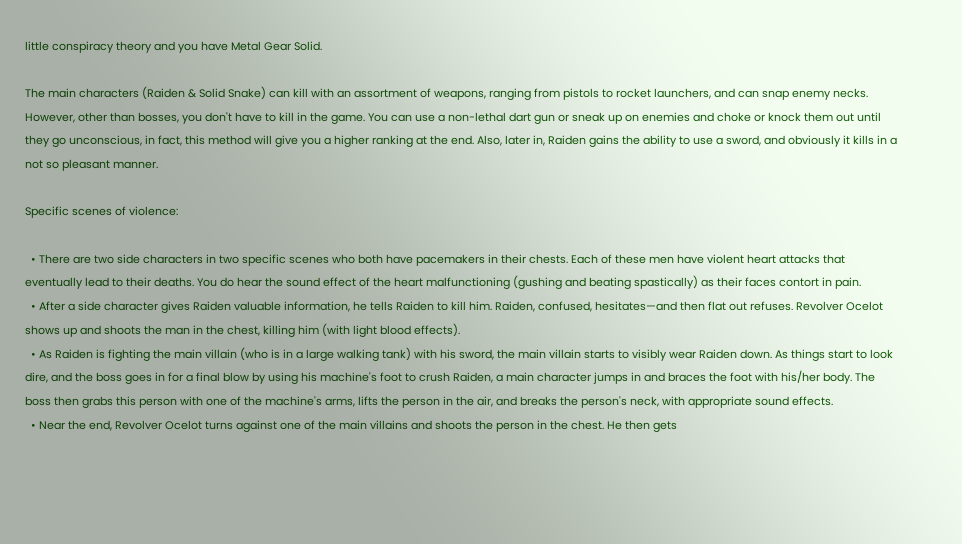little conspiracy theory and you have Metal Gear Solid.

The main characters (Raiden & Solid Snake) can kill with an assortment of weapons, ranging from pistols to rocket launchers, and can snap enemy necks. However, other than bosses, you don't have to kill in the game. You can use a non-lethal dart gun or sneak up on enemies and choke or knock them out until they go unconscious, in fact, this method will give you a higher ranking at the end. Also, later in, Raiden gains the ability to use a sword, and obviously it kills in a not so pleasant manner.

Specific scenes of violence:

  • There are two side characters in two specific scenes who both have pacemakers in their chests. Each of these men have violent heart attacks that eventually lead to their deaths. You do hear the sound effect of the heart malfunctioning (gushing and beating spastically) as their faces contort in pain.
  • After a side character gives Raiden valuable information, he tells Raiden to kill him. Raiden, confused, hesitates—and then flat out refuses. Revolver Ocelot shows up and shoots the man in the chest, killing him (with light blood effects).
  • As Raiden is fighting the main villain (who is in a large walking tank) with his sword, the main villain starts to visibly wear Raiden down. As things start to look dire, and the boss goes in for a final blow by using his machine's foot to crush Raiden, a main character jumps in and braces the foot with his/her body. The boss then grabs this person with one of the machine's arms, lifts the person in the air, and breaks the person's neck, with appropriate sound effects.
  • Near the end, Revolver Ocelot turns against one of the main villains and shoots the person in the chest. He then gets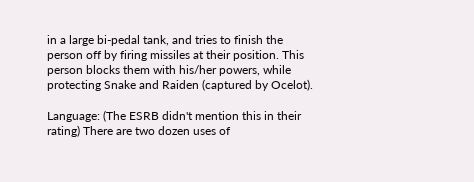in a large bi-pedal tank, and tries to finish the person off by firing missiles at their position. This person blocks them with his/her powers, while protecting Snake and Raiden (captured by Ocelot).

Language: (The ESRB didn't mention this in their rating) There are two dozen uses of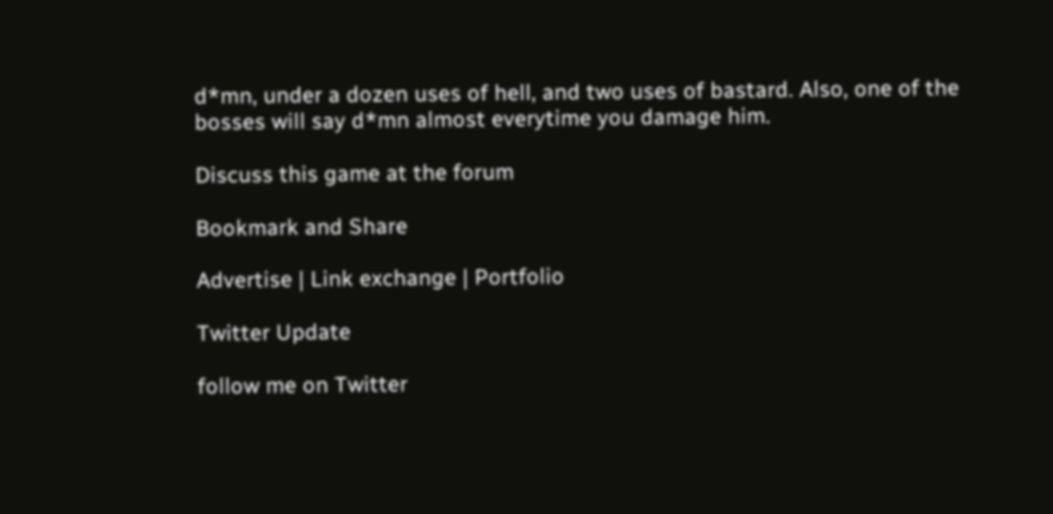d*mn, under a dozen uses of hell, and two uses of bastard. Also, one of the bosses will say d*mn almost everytime you damage him.

Discuss this game at the forum

Bookmark and Share

Advertise | Link exchange | Portfolio

Twitter Update

follow me on Twitter